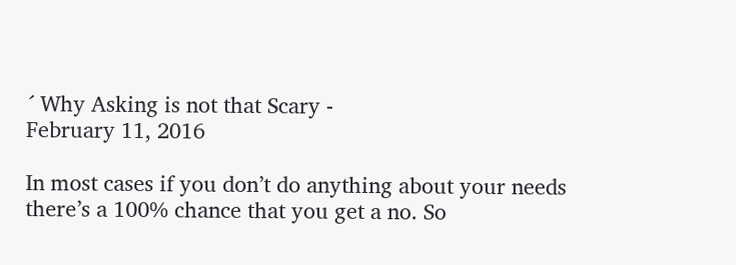´ Why Asking is not that Scary -
February 11, 2016

In most cases if you don’t do anything about your needs there’s a 100% chance that you get a no. So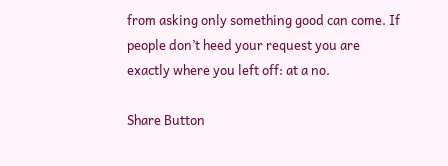from asking only something good can come. If people don’t heed your request you are exactly where you left off: at a no.

Share Button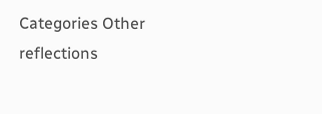Categories Other reflections